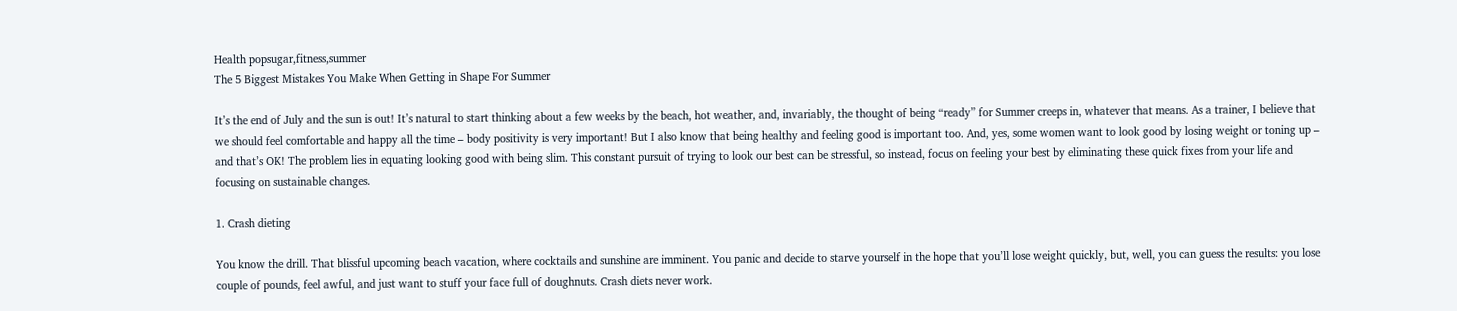Health popsugar,fitness,summer
The 5 Biggest Mistakes You Make When Getting in Shape For Summer

It’s the end of July and the sun is out! It’s natural to start thinking about a few weeks by the beach, hot weather, and, invariably, the thought of being “ready” for Summer creeps in, whatever that means. As a trainer, I believe that we should feel comfortable and happy all the time – body positivity is very important! But I also know that being healthy and feeling good is important too. And, yes, some women want to look good by losing weight or toning up – and that’s OK! The problem lies in equating looking good with being slim. This constant pursuit of trying to look our best can be stressful, so instead, focus on feeling your best by eliminating these quick fixes from your life and focusing on sustainable changes.

1. Crash dieting

You know the drill. That blissful upcoming beach vacation, where cocktails and sunshine are imminent. You panic and decide to starve yourself in the hope that you’ll lose weight quickly, but, well, you can guess the results: you lose couple of pounds, feel awful, and just want to stuff your face full of doughnuts. Crash diets never work.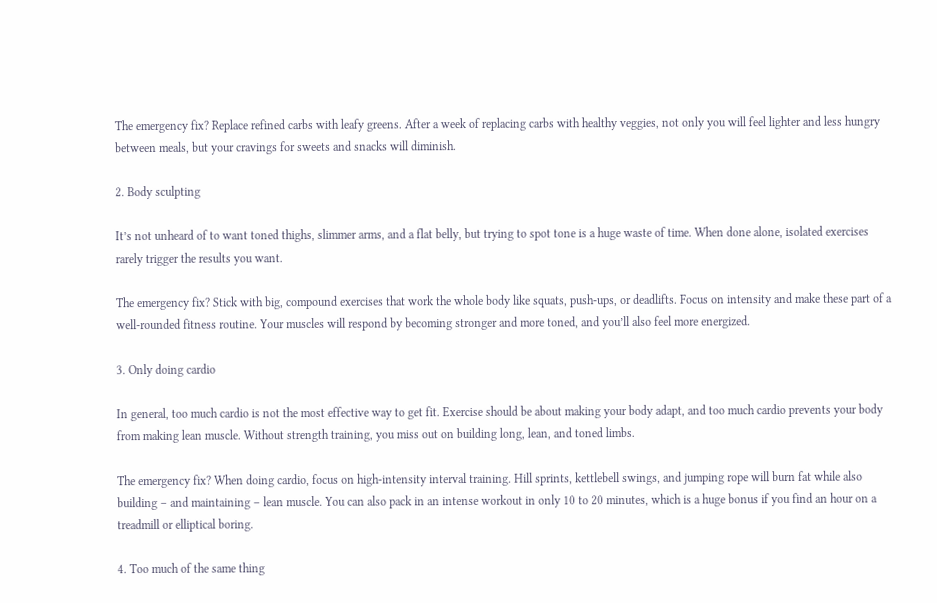The emergency fix? Replace refined carbs with leafy greens. After a week of replacing carbs with healthy veggies, not only you will feel lighter and less hungry between meals, but your cravings for sweets and snacks will diminish.

2. Body sculpting

It’s not unheard of to want toned thighs, slimmer arms, and a flat belly, but trying to spot tone is a huge waste of time. When done alone, isolated exercises rarely trigger the results you want.

The emergency fix? Stick with big, compound exercises that work the whole body like squats, push-ups, or deadlifts. Focus on intensity and make these part of a well-rounded fitness routine. Your muscles will respond by becoming stronger and more toned, and you’ll also feel more energized.

3. Only doing cardio

In general, too much cardio is not the most effective way to get fit. Exercise should be about making your body adapt, and too much cardio prevents your body from making lean muscle. Without strength training, you miss out on building long, lean, and toned limbs.

The emergency fix? When doing cardio, focus on high-intensity interval training. Hill sprints, kettlebell swings, and jumping rope will burn fat while also building – and maintaining – lean muscle. You can also pack in an intense workout in only 10 to 20 minutes, which is a huge bonus if you find an hour on a treadmill or elliptical boring.

4. Too much of the same thing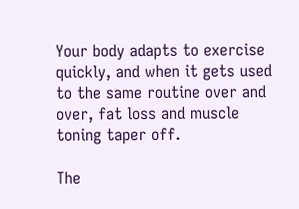Your body adapts to exercise quickly, and when it gets used to the same routine over and over, fat loss and muscle toning taper off.

The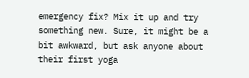emergency fix? Mix it up and try something new. Sure, it might be a bit awkward, but ask anyone about their first yoga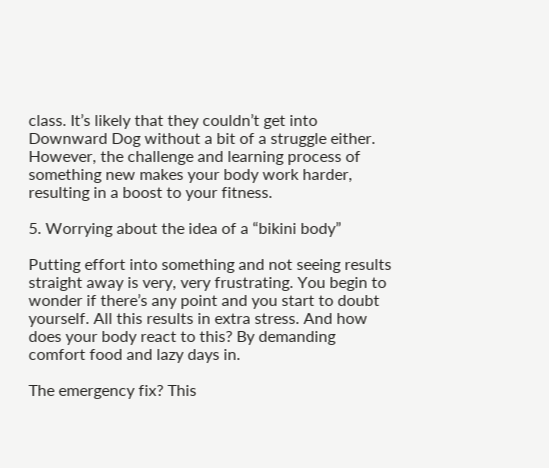class. It’s likely that they couldn’t get into Downward Dog without a bit of a struggle either. However, the challenge and learning process of something new makes your body work harder, resulting in a boost to your fitness.

5. Worrying about the idea of a “bikini body”

Putting effort into something and not seeing results straight away is very, very frustrating. You begin to wonder if there’s any point and you start to doubt yourself. All this results in extra stress. And how does your body react to this? By demanding comfort food and lazy days in.

The emergency fix? This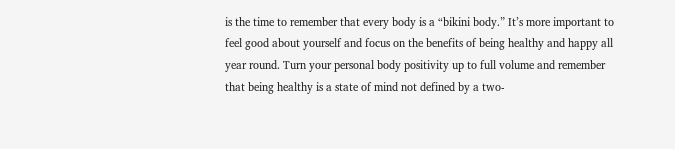is the time to remember that every body is a “bikini body.” It’s more important to feel good about yourself and focus on the benefits of being healthy and happy all year round. Turn your personal body positivity up to full volume and remember that being healthy is a state of mind not defined by a two-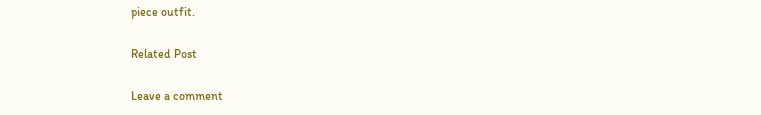piece outfit.

Related Post

Leave a comment